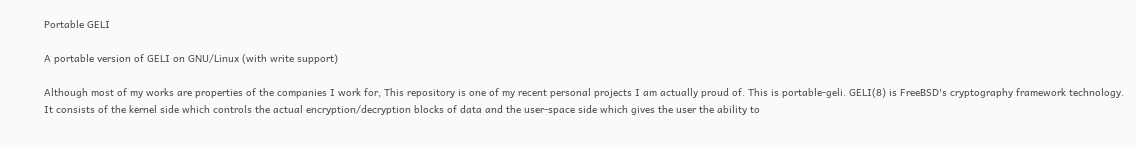Portable GELI

A portable version of GELI on GNU/Linux (with write support)

Although most of my works are properties of the companies I work for, This repository is one of my recent personal projects I am actually proud of. This is portable-geli. GELI(8) is FreeBSD's cryptography framework technology. It consists of the kernel side which controls the actual encryption/decryption blocks of data and the user-space side which gives the user the ability to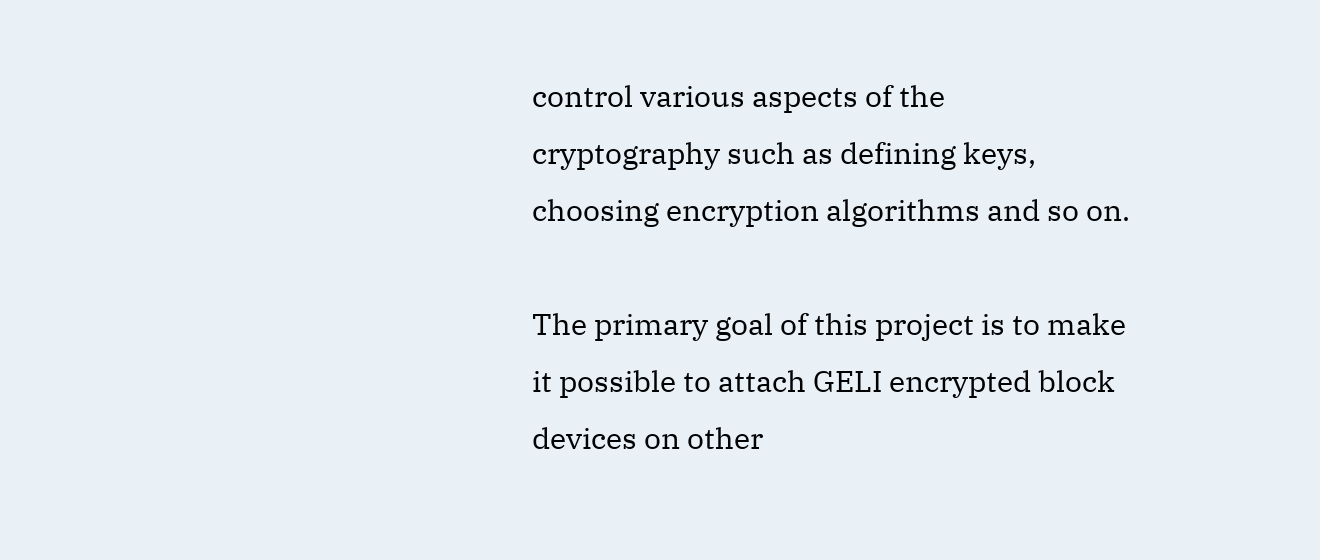control various aspects of the cryptography such as defining keys, choosing encryption algorithms and so on.

The primary goal of this project is to make it possible to attach GELI encrypted block devices on other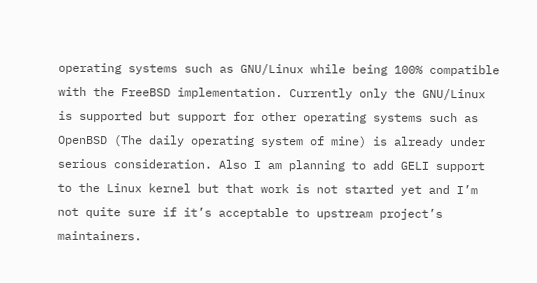operating systems such as GNU/Linux while being 100% compatible with the FreeBSD implementation. Currently only the GNU/Linux is supported but support for other operating systems such as OpenBSD (The daily operating system of mine) is already under serious consideration. Also I am planning to add GELI support to the Linux kernel but that work is not started yet and I’m not quite sure if it’s acceptable to upstream project’s maintainers.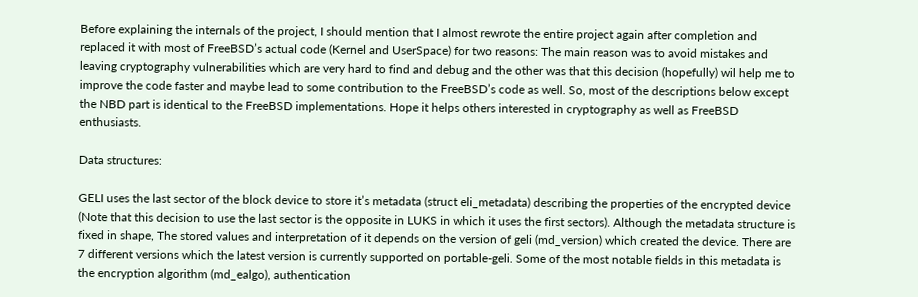Before explaining the internals of the project, I should mention that I almost rewrote the entire project again after completion and replaced it with most of FreeBSD’s actual code (Kernel and UserSpace) for two reasons: The main reason was to avoid mistakes and leaving cryptography vulnerabilities which are very hard to find and debug and the other was that this decision (hopefully) wil help me to improve the code faster and maybe lead to some contribution to the FreeBSD’s code as well. So, most of the descriptions below except the NBD part is identical to the FreeBSD implementations. Hope it helps others interested in cryptography as well as FreeBSD enthusiasts.

Data structures:

GELI uses the last sector of the block device to store it’s metadata (struct eli_metadata) describing the properties of the encrypted device (Note that this decision to use the last sector is the opposite in LUKS in which it uses the first sectors). Although the metadata structure is fixed in shape, The stored values and interpretation of it depends on the version of geli (md_version) which created the device. There are 7 different versions which the latest version is currently supported on portable-geli. Some of the most notable fields in this metadata is the encryption algorithm (md_ealgo), authentication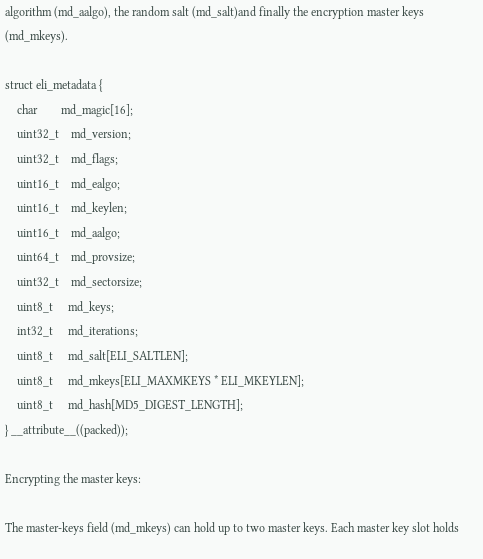algorithm (md_aalgo), the random salt (md_salt)and finally the encryption master keys (md_mkeys).

struct eli_metadata {
    char        md_magic[16];
    uint32_t    md_version;
    uint32_t    md_flags;
    uint16_t    md_ealgo;
    uint16_t    md_keylen;
    uint16_t    md_aalgo;
    uint64_t    md_provsize;
    uint32_t    md_sectorsize;
    uint8_t     md_keys;
    int32_t     md_iterations;
    uint8_t     md_salt[ELI_SALTLEN];
    uint8_t     md_mkeys[ELI_MAXMKEYS * ELI_MKEYLEN];
    uint8_t     md_hash[MD5_DIGEST_LENGTH];
} __attribute__((packed));

Encrypting the master keys:

The master-keys field (md_mkeys) can hold up to two master keys. Each master key slot holds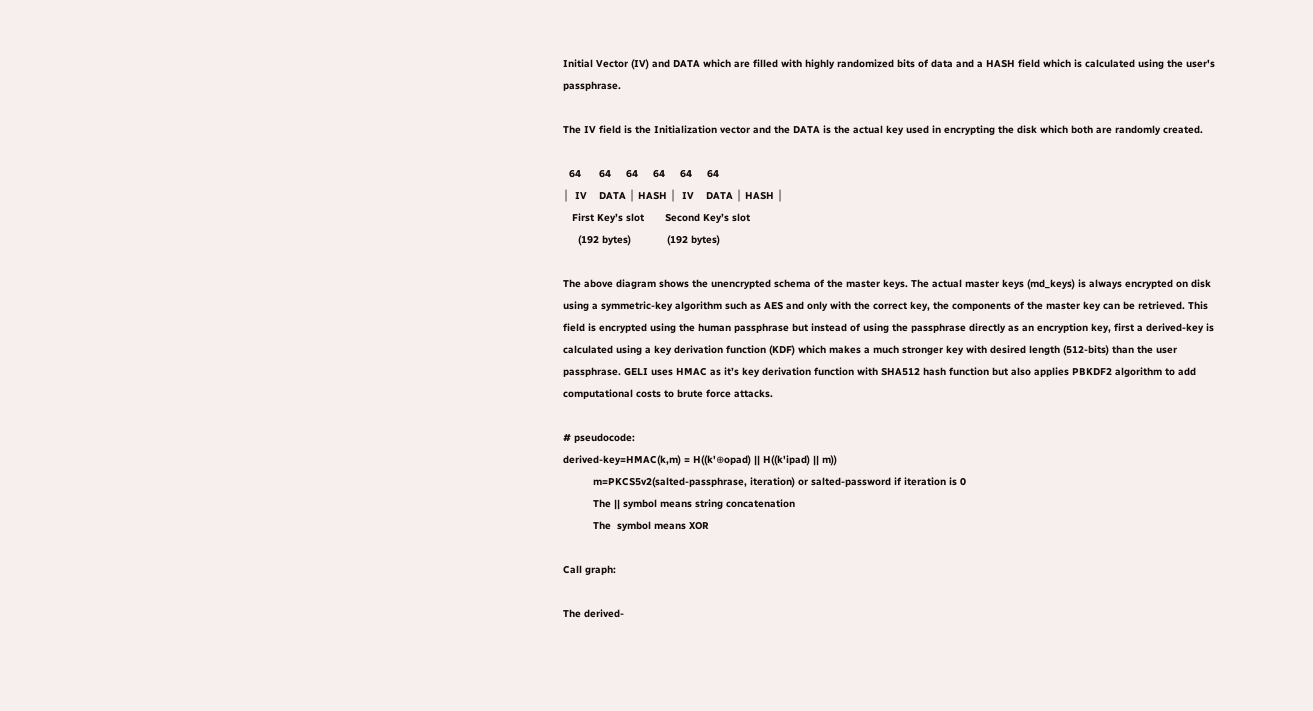Initial Vector (IV) and DATA which are filled with highly randomized bits of data and a HASH field which is calculated using the user's passphrase.

The IV field is the Initialization vector and the DATA is the actual key used in encrypting the disk which both are randomly created.

  64      64     64     64     64     64
│  IV    DATA │ HASH │  IV    DATA │ HASH │
   First Key’s slot       Second Key’s slot
     (192 bytes)            (192 bytes)

The above diagram shows the unencrypted schema of the master keys. The actual master keys (md_keys) is always encrypted on disk using a symmetric-key algorithm such as AES and only with the correct key, the components of the master key can be retrieved. This field is encrypted using the human passphrase but instead of using the passphrase directly as an encryption key, first a derived-key is calculated using a key derivation function (KDF) which makes a much stronger key with desired length (512-bits) than the user passphrase. GELI uses HMAC as it’s key derivation function with SHA512 hash function but also applies PBKDF2 algorithm to add computational costs to brute force attacks.

# pseudocode:
derived-key=HMAC(k,m) = H((k'⊕opad) || H((k'ipad) || m))
          m=PKCS5v2(salted-passphrase, iteration) or salted-password if iteration is 0
          The || symbol means string concatenation
          The  symbol means XOR

Call graph:

The derived-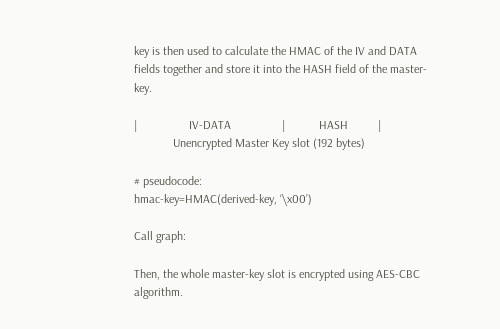key is then used to calculate the HMAC of the IV and DATA fields together and store it into the HASH field of the master-key.

|                 IV-DATA                 |           HASH          |
             Unencrypted Master Key slot (192 bytes)

# pseudocode:
hmac-key=HMAC(derived-key, ‘\x00’)

Call graph:

Then, the whole master-key slot is encrypted using AES-CBC algorithm.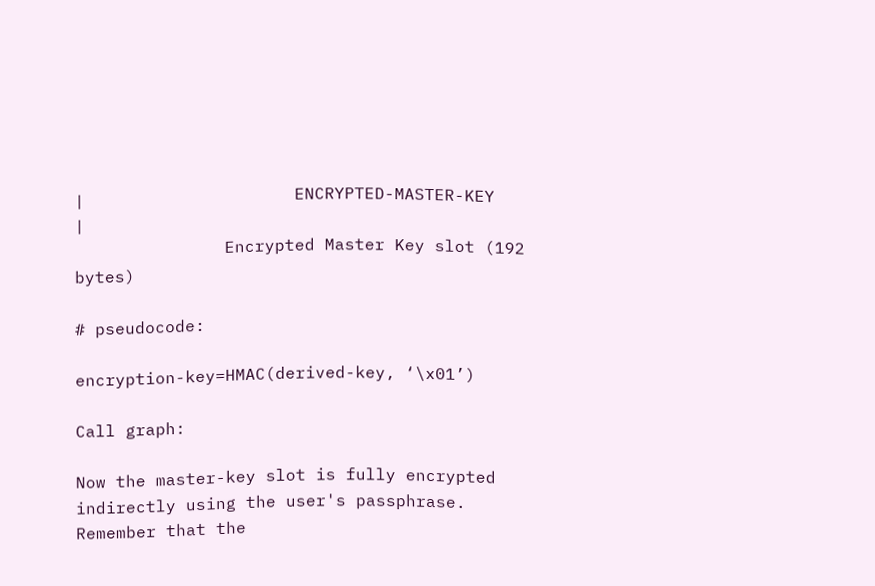|                     ENCRYPTED-MASTER-KEY                          |
               Encrypted Master Key slot (192 bytes)

# pseudocode:

encryption-key=HMAC(derived-key, ‘\x01’)

Call graph:

Now the master-key slot is fully encrypted indirectly using the user's passphrase. Remember that the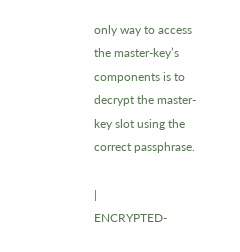only way to access the master-key’s components is to decrypt the master-key slot using the correct passphrase.

|                    ENCRYPTED-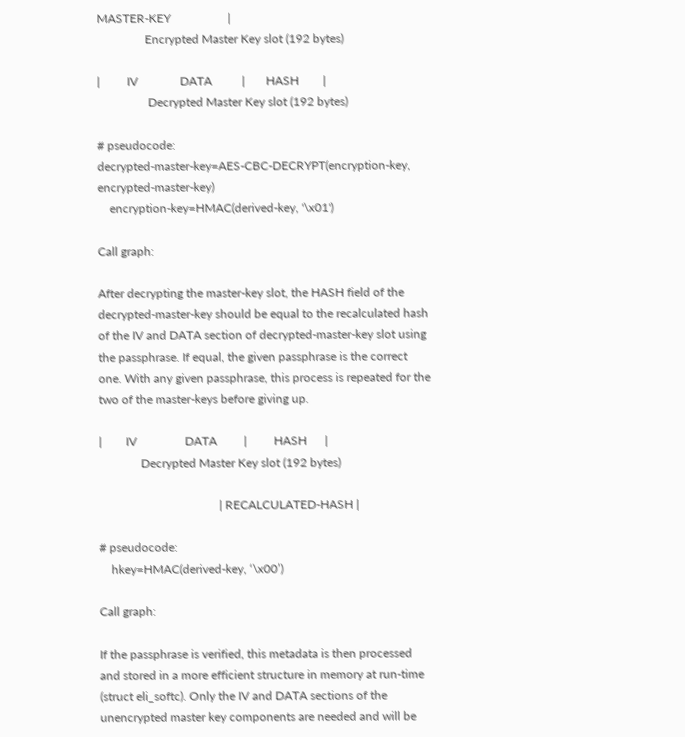MASTER-KEY                   |
                Encrypted Master Key slot (192 bytes)

|         IV              DATA          |       HASH        |
                 Decrypted Master Key slot (192 bytes)

# pseudocode:
decrypted-master-key=AES-CBC-DECRYPT(encryption-key, encrypted-master-key)
    encryption-key=HMAC(derived-key, '\x01')

Call graph:

After decrypting the master-key slot, the HASH field of the decrypted-master-key should be equal to the recalculated hash of the IV and DATA section of decrypted-master-key slot using the passphrase. If equal, the given passphrase is the correct one. With any given passphrase, this process is repeated for the two of the master-keys before giving up.

|        IV                DATA         |         HASH      |
              Decrypted Master Key slot (192 bytes)

                                        | RECALCULATED-HASH |

# pseudocode:
    hkey=HMAC(derived-key, ‘\x00’)

Call graph:

If the passphrase is verified, this metadata is then processed and stored in a more efficient structure in memory at run-time (struct eli_softc). Only the IV and DATA sections of the unencrypted master key components are needed and will be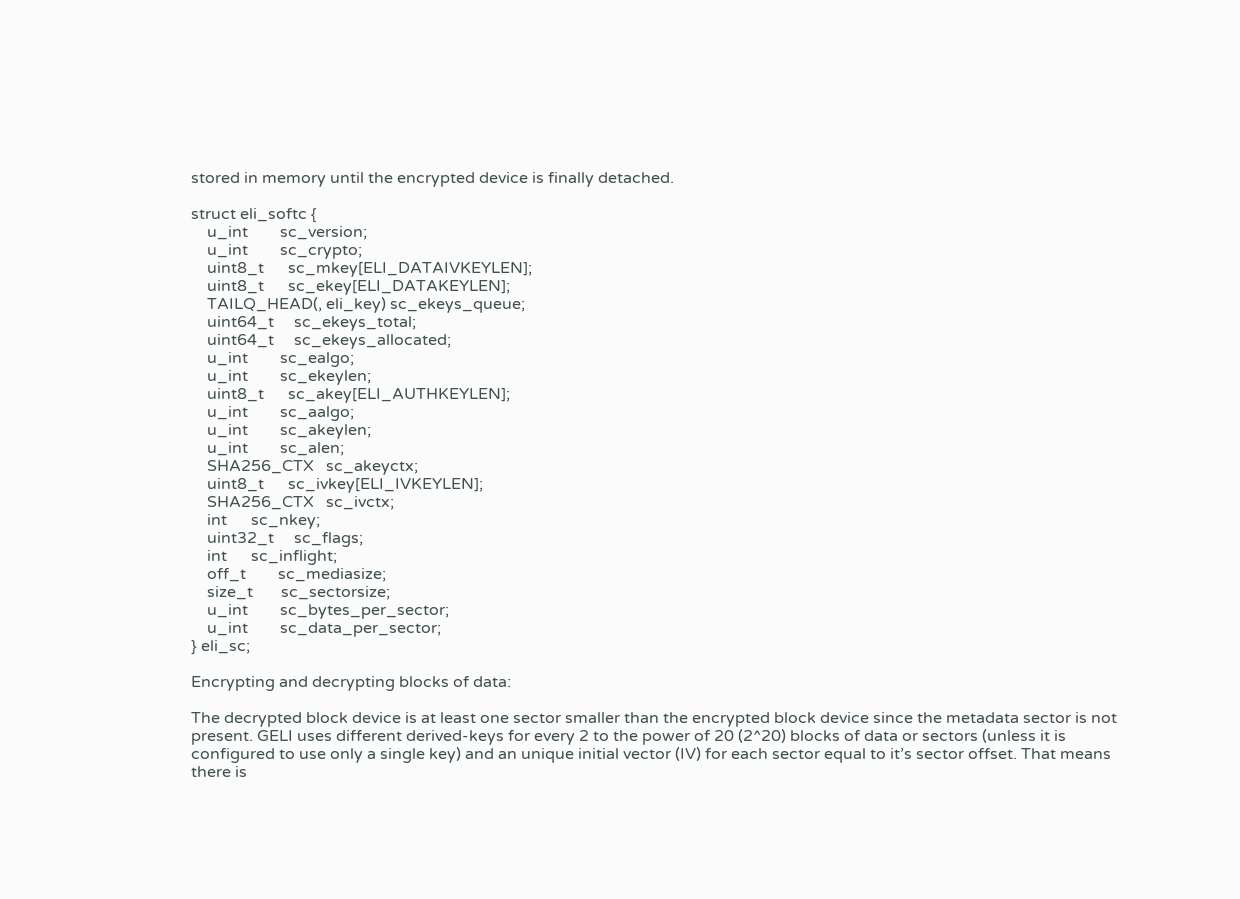stored in memory until the encrypted device is finally detached.

struct eli_softc {
    u_int        sc_version;
    u_int        sc_crypto;
    uint8_t      sc_mkey[ELI_DATAIVKEYLEN];
    uint8_t      sc_ekey[ELI_DATAKEYLEN];
    TAILQ_HEAD(, eli_key) sc_ekeys_queue;
    uint64_t     sc_ekeys_total;
    uint64_t     sc_ekeys_allocated;
    u_int        sc_ealgo;
    u_int        sc_ekeylen;
    uint8_t      sc_akey[ELI_AUTHKEYLEN];
    u_int        sc_aalgo;
    u_int        sc_akeylen;
    u_int        sc_alen;
    SHA256_CTX   sc_akeyctx;
    uint8_t      sc_ivkey[ELI_IVKEYLEN];
    SHA256_CTX   sc_ivctx;
    int      sc_nkey;
    uint32_t     sc_flags;
    int      sc_inflight;
    off_t        sc_mediasize;
    size_t       sc_sectorsize;
    u_int        sc_bytes_per_sector;
    u_int        sc_data_per_sector;
} eli_sc;

Encrypting and decrypting blocks of data:

The decrypted block device is at least one sector smaller than the encrypted block device since the metadata sector is not present. GELI uses different derived-keys for every 2 to the power of 20 (2^20) blocks of data or sectors (unless it is configured to use only a single key) and an unique initial vector (IV) for each sector equal to it’s sector offset. That means there is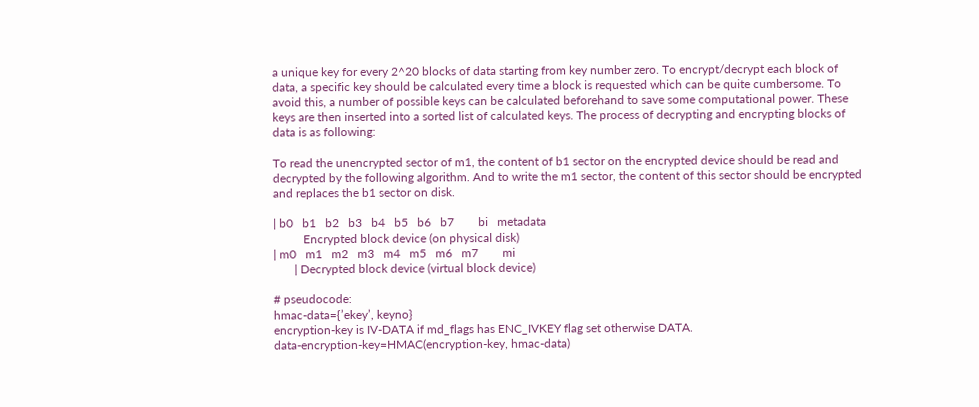a unique key for every 2^20 blocks of data starting from key number zero. To encrypt/decrypt each block of data, a specific key should be calculated every time a block is requested which can be quite cumbersome. To avoid this, a number of possible keys can be calculated beforehand to save some computational power. These keys are then inserted into a sorted list of calculated keys. The process of decrypting and encrypting blocks of data is as following:

To read the unencrypted sector of m1, the content of b1 sector on the encrypted device should be read and decrypted by the following algorithm. And to write the m1 sector, the content of this sector should be encrypted and replaces the b1 sector on disk.

| b0   b1   b2   b3   b4   b5   b6   b7        bi   metadata
          Encrypted block device (on physical disk)
| m0   m1   m2   m3   m4   m5   m6   m7        mi
       | Decrypted block device (virtual block device)

# pseudocode:
hmac-data={’ekey’, keyno}
encryption-key is IV-DATA if md_flags has ENC_IVKEY flag set otherwise DATA.
data-encryption-key=HMAC(encryption-key, hmac-data)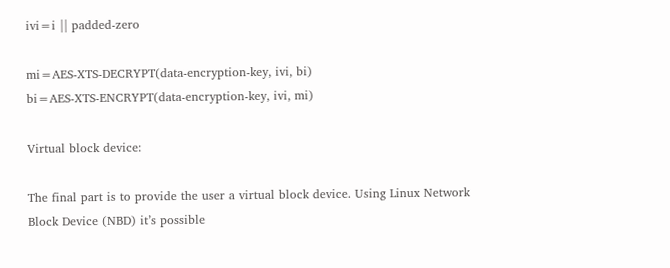ivi=i || padded-zero

mi=AES-XTS-DECRYPT(data-encryption-key, ivi, bi)
bi=AES-XTS-ENCRYPT(data-encryption-key, ivi, mi)

Virtual block device:

The final part is to provide the user a virtual block device. Using Linux Network Block Device (NBD) it’s possible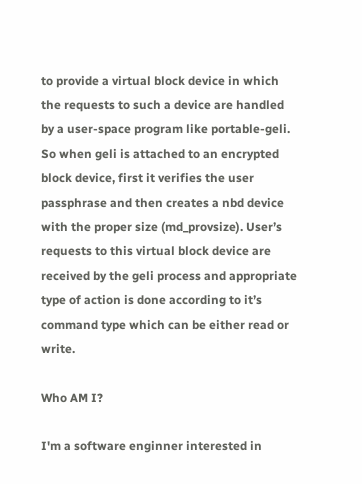to provide a virtual block device in which the requests to such a device are handled by a user-space program like portable-geli. So when geli is attached to an encrypted block device, first it verifies the user passphrase and then creates a nbd device with the proper size (md_provsize). User’s requests to this virtual block device are received by the geli process and appropriate type of action is done according to it’s command type which can be either read or write.

Who AM I?

I'm a software enginner interested in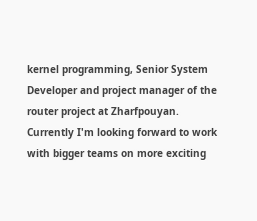kernel programming, Senior System Developer and project manager of the router project at Zharfpouyan. Currently I'm looking forward to work with bigger teams on more exciting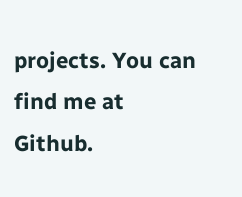projects. You can find me at Github.